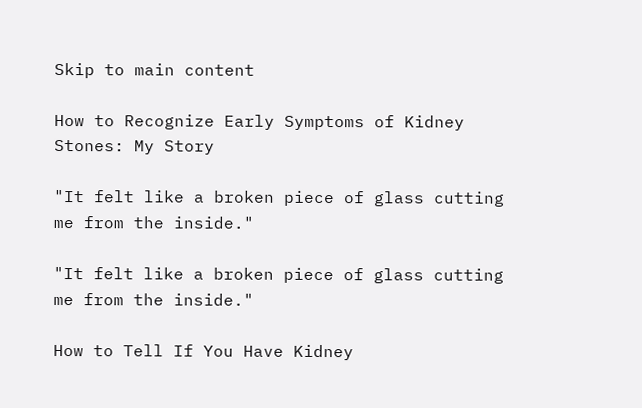Skip to main content

How to Recognize Early Symptoms of Kidney Stones: My Story

"It felt like a broken piece of glass cutting me from the inside."

"It felt like a broken piece of glass cutting me from the inside."

How to Tell If You Have Kidney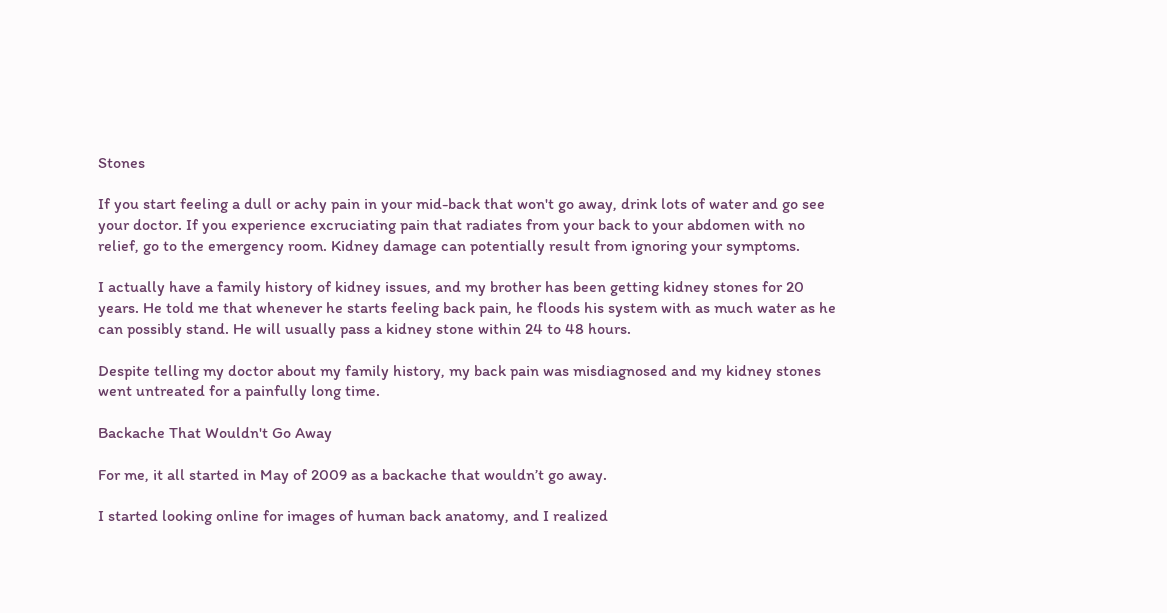Stones

If you start feeling a dull or achy pain in your mid-back that won't go away, drink lots of water and go see your doctor. If you experience excruciating pain that radiates from your back to your abdomen with no relief, go to the emergency room. Kidney damage can potentially result from ignoring your symptoms.

I actually have a family history of kidney issues, and my brother has been getting kidney stones for 20 years. He told me that whenever he starts feeling back pain, he floods his system with as much water as he can possibly stand. He will usually pass a kidney stone within 24 to 48 hours.

Despite telling my doctor about my family history, my back pain was misdiagnosed and my kidney stones went untreated for a painfully long time.

Backache That Wouldn't Go Away

For me, it all started in May of 2009 as a backache that wouldn’t go away.

I started looking online for images of human back anatomy, and I realized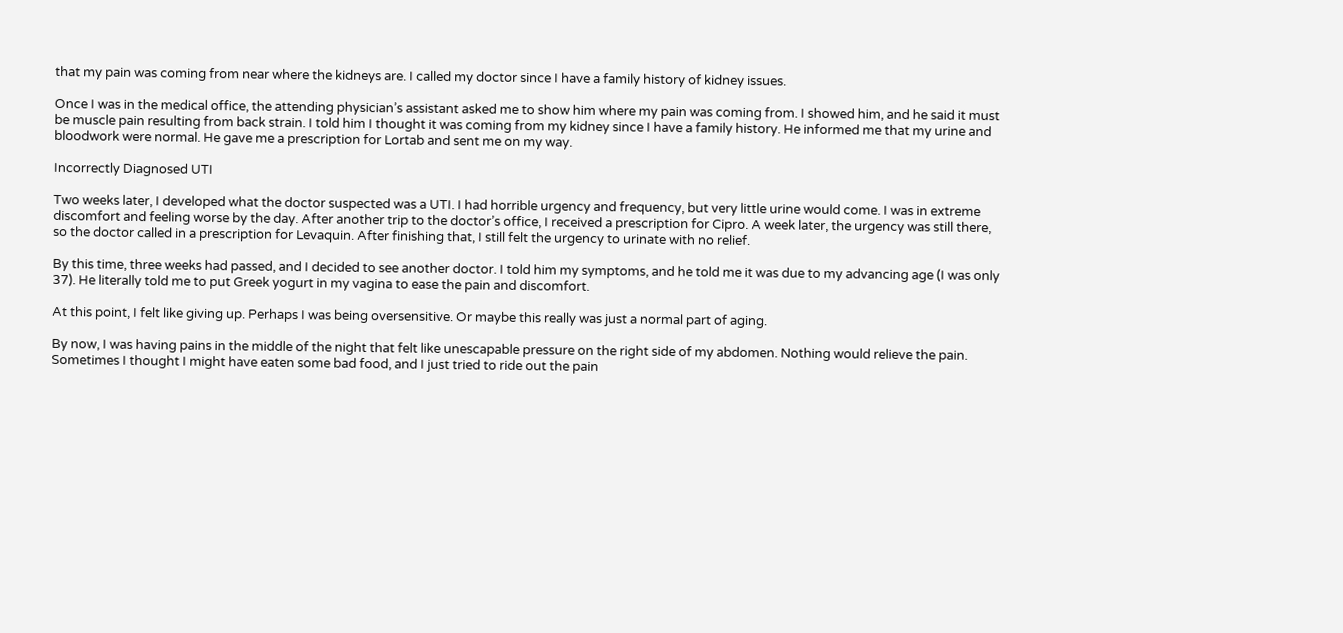that my pain was coming from near where the kidneys are. I called my doctor since I have a family history of kidney issues.

Once I was in the medical office, the attending physician’s assistant asked me to show him where my pain was coming from. I showed him, and he said it must be muscle pain resulting from back strain. I told him I thought it was coming from my kidney since I have a family history. He informed me that my urine and bloodwork were normal. He gave me a prescription for Lortab and sent me on my way.

Incorrectly Diagnosed UTI

Two weeks later, I developed what the doctor suspected was a UTI. I had horrible urgency and frequency, but very little urine would come. I was in extreme discomfort and feeling worse by the day. After another trip to the doctor’s office, I received a prescription for Cipro. A week later, the urgency was still there, so the doctor called in a prescription for Levaquin. After finishing that, I still felt the urgency to urinate with no relief.

By this time, three weeks had passed, and I decided to see another doctor. I told him my symptoms, and he told me it was due to my advancing age (I was only 37). He literally told me to put Greek yogurt in my vagina to ease the pain and discomfort.

At this point, I felt like giving up. Perhaps I was being oversensitive. Or maybe this really was just a normal part of aging.

By now, I was having pains in the middle of the night that felt like unescapable pressure on the right side of my abdomen. Nothing would relieve the pain. Sometimes I thought I might have eaten some bad food, and I just tried to ride out the pain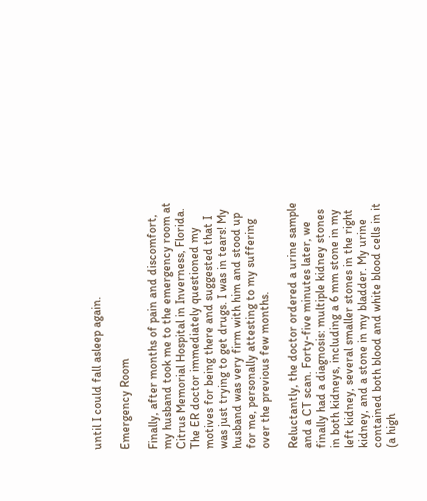until I could fall asleep again.

Emergency Room

Finally, after months of pain and discomfort, my husband took me to the emergency room at Citrus Memorial Hospital in Inverness, Florida. The ER doctor immediately questioned my motives for being there and suggested that I was just trying to get drugs. I was in tears! My husband was very firm with him and stood up for me, personally attesting to my suffering over the previous few months.

Reluctantly, the doctor ordered a urine sample and a CT scan. Forty-five minutes later, we finally had a diagnosis: multiple kidney stones in both kidneys, including a 6 mm stone in my left kidney, several smaller stones in the right kidney, and a stone in my bladder. My urine contained both blood and white blood cells in it (a high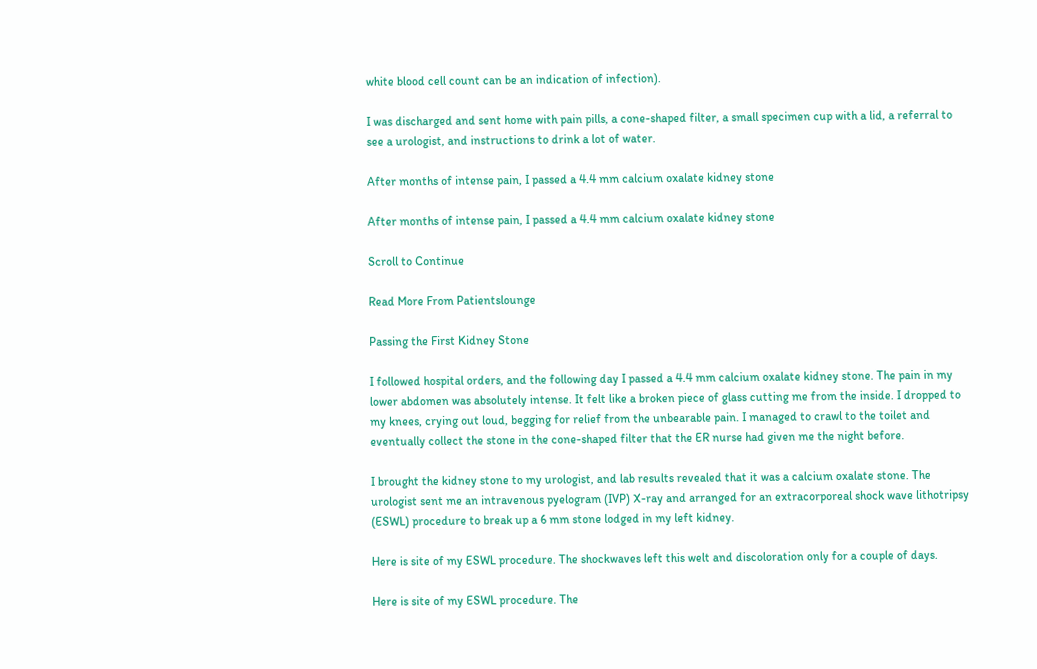white blood cell count can be an indication of infection).

I was discharged and sent home with pain pills, a cone-shaped filter, a small specimen cup with a lid, a referral to see a urologist, and instructions to drink a lot of water.

After months of intense pain, I passed a 4.4 mm calcium oxalate kidney stone

After months of intense pain, I passed a 4.4 mm calcium oxalate kidney stone

Scroll to Continue

Read More From Patientslounge

Passing the First Kidney Stone

I followed hospital orders, and the following day I passed a 4.4 mm calcium oxalate kidney stone. The pain in my lower abdomen was absolutely intense. It felt like a broken piece of glass cutting me from the inside. I dropped to my knees, crying out loud, begging for relief from the unbearable pain. I managed to crawl to the toilet and eventually collect the stone in the cone-shaped filter that the ER nurse had given me the night before.

I brought the kidney stone to my urologist, and lab results revealed that it was a calcium oxalate stone. The urologist sent me an intravenous pyelogram (IVP) X-ray and arranged for an extracorporeal shock wave lithotripsy (ESWL) procedure to break up a 6 mm stone lodged in my left kidney.

Here is site of my ESWL procedure. The shockwaves left this welt and discoloration only for a couple of days.

Here is site of my ESWL procedure. The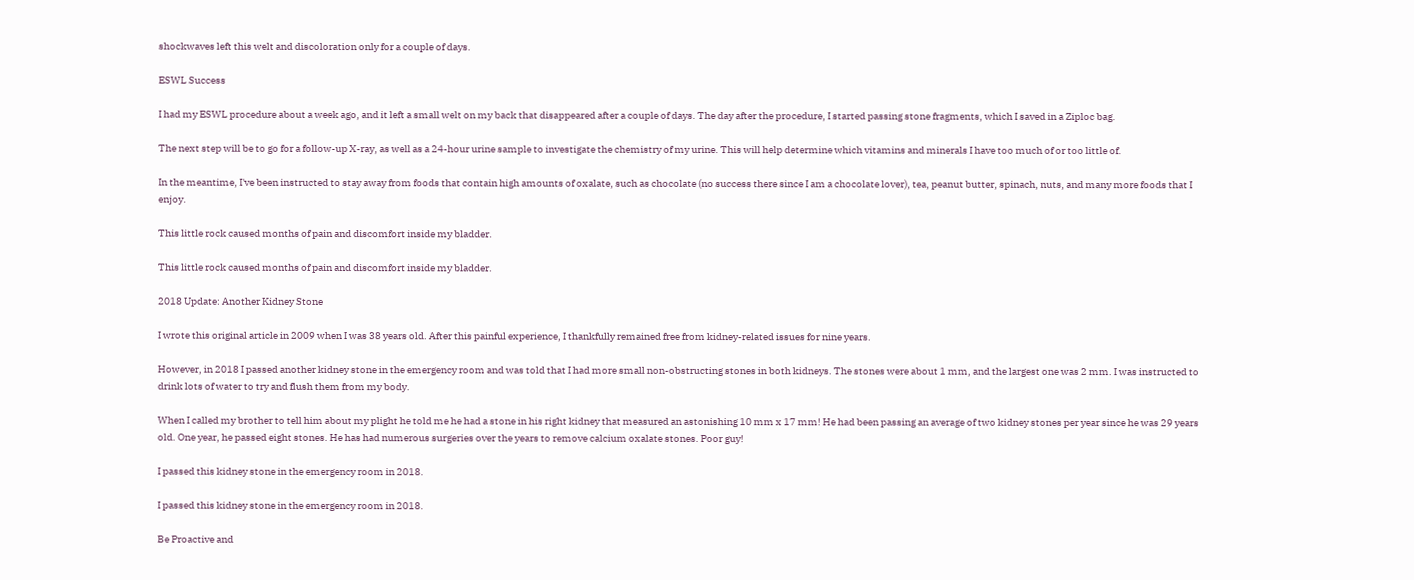shockwaves left this welt and discoloration only for a couple of days.

ESWL Success

I had my ESWL procedure about a week ago, and it left a small welt on my back that disappeared after a couple of days. The day after the procedure, I started passing stone fragments, which I saved in a Ziploc bag.

The next step will be to go for a follow-up X-ray, as well as a 24-hour urine sample to investigate the chemistry of my urine. This will help determine which vitamins and minerals I have too much of or too little of.

In the meantime, I've been instructed to stay away from foods that contain high amounts of oxalate, such as chocolate (no success there since I am a chocolate lover), tea, peanut butter, spinach, nuts, and many more foods that I enjoy.

This little rock caused months of pain and discomfort inside my bladder.

This little rock caused months of pain and discomfort inside my bladder.

2018 Update: Another Kidney Stone

I wrote this original article in 2009 when I was 38 years old. After this painful experience, I thankfully remained free from kidney-related issues for nine years.

However, in 2018 I passed another kidney stone in the emergency room and was told that I had more small non-obstructing stones in both kidneys. The stones were about 1 mm, and the largest one was 2 mm. I was instructed to drink lots of water to try and flush them from my body.

When I called my brother to tell him about my plight he told me he had a stone in his right kidney that measured an astonishing 10 mm x 17 mm! He had been passing an average of two kidney stones per year since he was 29 years old. One year, he passed eight stones. He has had numerous surgeries over the years to remove calcium oxalate stones. Poor guy!

I passed this kidney stone in the emergency room in 2018.

I passed this kidney stone in the emergency room in 2018.

Be Proactive and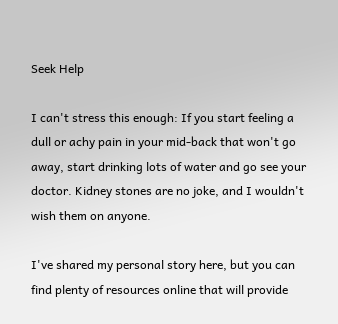Seek Help

I can't stress this enough: If you start feeling a dull or achy pain in your mid-back that won't go away, start drinking lots of water and go see your doctor. Kidney stones are no joke, and I wouldn't wish them on anyone.

I've shared my personal story here, but you can find plenty of resources online that will provide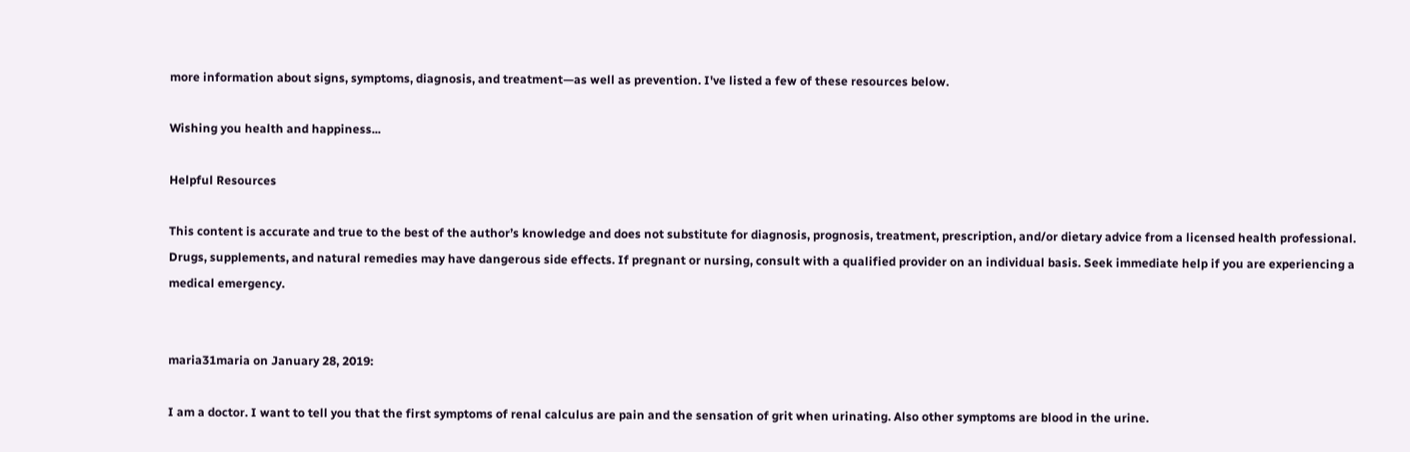more information about signs, symptoms, diagnosis, and treatment—as well as prevention. I've listed a few of these resources below.

Wishing you health and happiness...

Helpful Resources

This content is accurate and true to the best of the author’s knowledge and does not substitute for diagnosis, prognosis, treatment, prescription, and/or dietary advice from a licensed health professional. Drugs, supplements, and natural remedies may have dangerous side effects. If pregnant or nursing, consult with a qualified provider on an individual basis. Seek immediate help if you are experiencing a medical emergency.


maria31maria on January 28, 2019:

I am a doctor. I want to tell you that the first symptoms of renal calculus are pain and the sensation of grit when urinating. Also other symptoms are blood in the urine.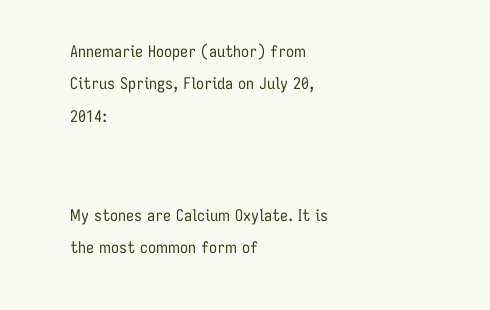Annemarie Hooper (author) from Citrus Springs, Florida on July 20, 2014:


My stones are Calcium Oxylate. It is the most common form of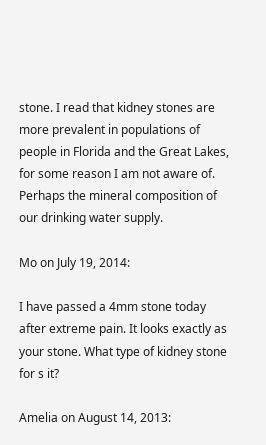stone. I read that kidney stones are more prevalent in populations of people in Florida and the Great Lakes, for some reason I am not aware of. Perhaps the mineral composition of our drinking water supply.

Mo on July 19, 2014:

I have passed a 4mm stone today after extreme pain. It looks exactly as your stone. What type of kidney stone for s it?

Amelia on August 14, 2013: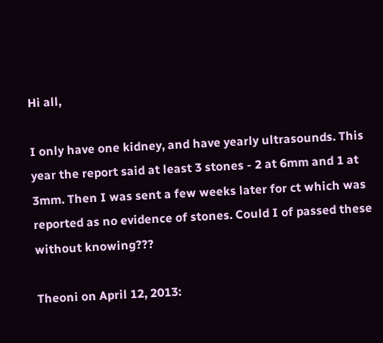Hi all,

I only have one kidney, and have yearly ultrasounds. This year the report said at least 3 stones - 2 at 6mm and 1 at 3mm. Then I was sent a few weeks later for ct which was reported as no evidence of stones. Could I of passed these without knowing???

Theoni on April 12, 2013: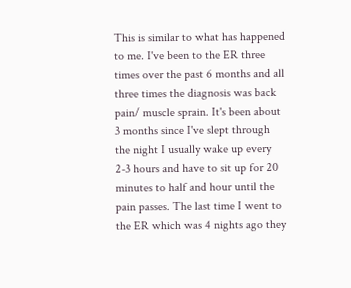This is similar to what has happened to me. I've been to the ER three times over the past 6 months and all three times the diagnosis was back pain/ muscle sprain. It's been about 3 months since I've slept through the night I usually wake up every 2-3 hours and have to sit up for 20 minutes to half and hour until the pain passes. The last time I went to the ER which was 4 nights ago they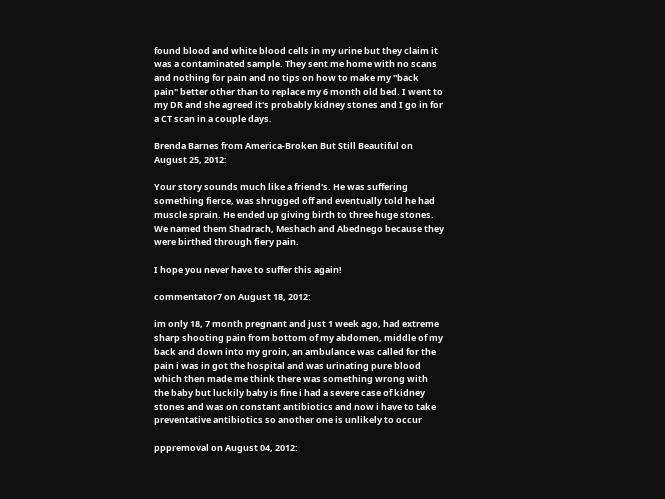found blood and white blood cells in my urine but they claim it was a contaminated sample. They sent me home with no scans and nothing for pain and no tips on how to make my "back pain" better other than to replace my 6 month old bed. I went to my DR and she agreed it's probably kidney stones and I go in for a CT scan in a couple days.

Brenda Barnes from America-Broken But Still Beautiful on August 25, 2012:

Your story sounds much like a friend's. He was suffering something fierce, was shrugged off and eventually told he had muscle sprain. He ended up giving birth to three huge stones. We named them Shadrach, Meshach and Abednego because they were birthed through fiery pain.

I hope you never have to suffer this again!

commentator7 on August 18, 2012:

im only 18, 7 month pregnant and just 1 week ago, had extreme sharp shooting pain from bottom of my abdomen, middle of my back and down into my groin, an ambulance was called for the pain i was in got the hospital and was urinating pure blood which then made me think there was something wrong with the baby but luckily baby is fine i had a severe case of kidney stones and was on constant antibiotics and now i have to take preventative antibiotics so another one is unlikely to occur

pppremoval on August 04, 2012: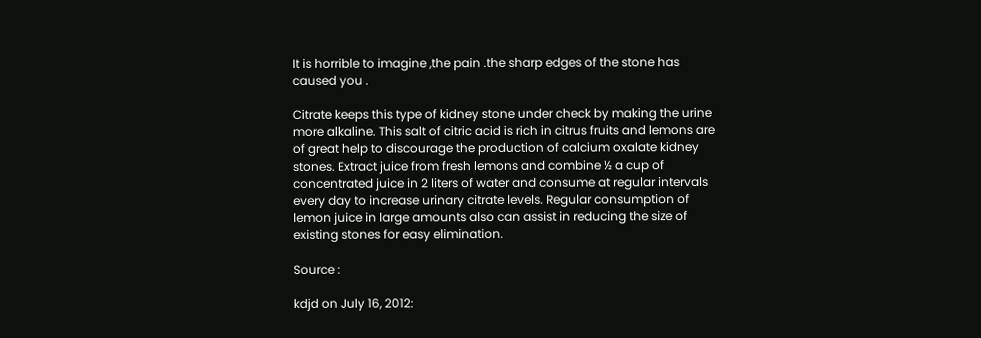It is horrible to imagine ,the pain .the sharp edges of the stone has caused you .

Citrate keeps this type of kidney stone under check by making the urine more alkaline. This salt of citric acid is rich in citrus fruits and lemons are of great help to discourage the production of calcium oxalate kidney stones. Extract juice from fresh lemons and combine ½ a cup of concentrated juice in 2 liters of water and consume at regular intervals every day to increase urinary citrate levels. Regular consumption of lemon juice in large amounts also can assist in reducing the size of existing stones for easy elimination.

Source :

kdjd on July 16, 2012: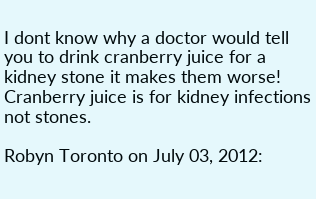I dont know why a doctor would tell you to drink cranberry juice for a kidney stone it makes them worse! Cranberry juice is for kidney infections not stones.

Robyn Toronto on July 03, 2012: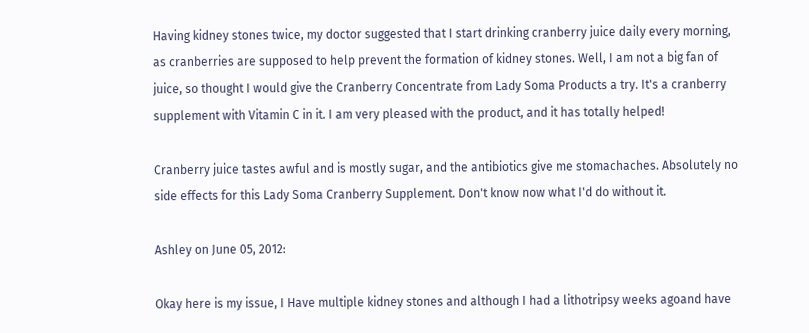Having kidney stones twice, my doctor suggested that I start drinking cranberry juice daily every morning, as cranberries are supposed to help prevent the formation of kidney stones. Well, I am not a big fan of juice, so thought I would give the Cranberry Concentrate from Lady Soma Products a try. It's a cranberry supplement with Vitamin C in it. I am very pleased with the product, and it has totally helped!

Cranberry juice tastes awful and is mostly sugar, and the antibiotics give me stomachaches. Absolutely no side effects for this Lady Soma Cranberry Supplement. Don't know now what I'd do without it.

Ashley on June 05, 2012:

Okay here is my issue, I Have multiple kidney stones and although I had a lithotripsy weeks agoand have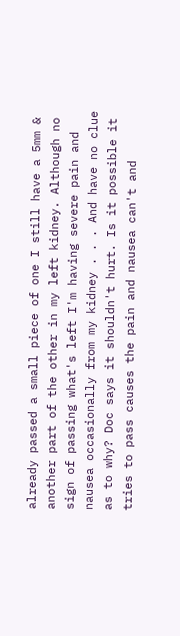already passed a small piece of one I still have a 5mm & another part of the other in my left kidney. Although no sign of passing what's left I'm having severe pain and nausea occasionally from my kidney . . . And have no clue as to why? Doc says it shouldn't hurt. Is it possible it tries to pass causes the pain and nausea can't and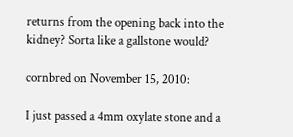returns from the opening back into the kidney? Sorta like a gallstone would?

cornbred on November 15, 2010:

I just passed a 4mm oxylate stone and a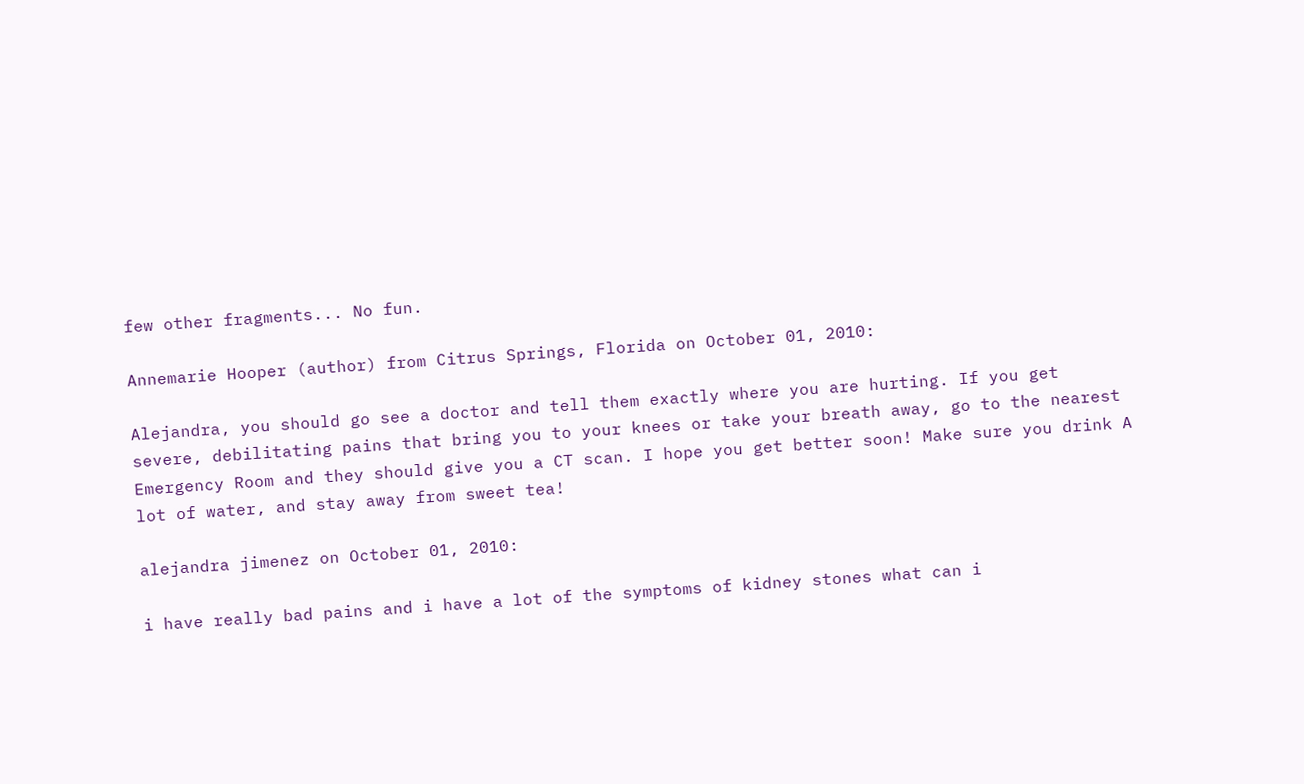few other fragments... No fun.

Annemarie Hooper (author) from Citrus Springs, Florida on October 01, 2010:

Alejandra, you should go see a doctor and tell them exactly where you are hurting. If you get severe, debilitating pains that bring you to your knees or take your breath away, go to the nearest Emergency Room and they should give you a CT scan. I hope you get better soon! Make sure you drink A lot of water, and stay away from sweet tea!

alejandra jimenez on October 01, 2010:

i have really bad pains and i have a lot of the symptoms of kidney stones what can i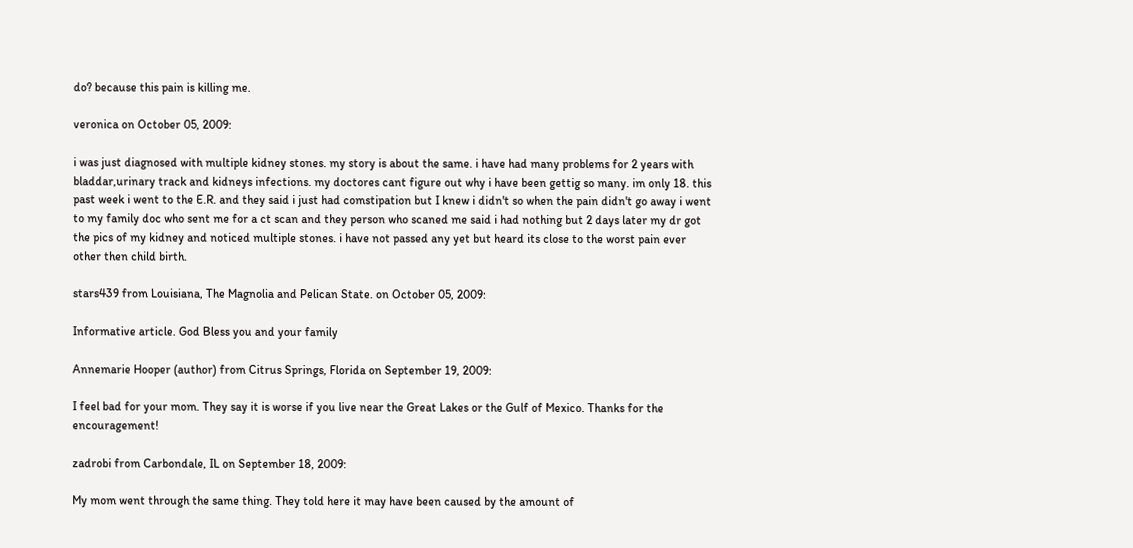do? because this pain is killing me.

veronica on October 05, 2009:

i was just diagnosed with multiple kidney stones. my story is about the same. i have had many problems for 2 years with bladdar,urinary track and kidneys infections. my doctores cant figure out why i have been gettig so many. im only 18. this past week i went to the E.R. and they said i just had comstipation but I knew i didn't so when the pain didn't go away i went to my family doc who sent me for a ct scan and they person who scaned me said i had nothing but 2 days later my dr got the pics of my kidney and noticed multiple stones. i have not passed any yet but heard its close to the worst pain ever other then child birth.

stars439 from Louisiana, The Magnolia and Pelican State. on October 05, 2009:

Informative article. God Bless you and your family

Annemarie Hooper (author) from Citrus Springs, Florida on September 19, 2009:

I feel bad for your mom. They say it is worse if you live near the Great Lakes or the Gulf of Mexico. Thanks for the encouragement!

zadrobi from Carbondale, IL on September 18, 2009:

My mom went through the same thing. They told here it may have been caused by the amount of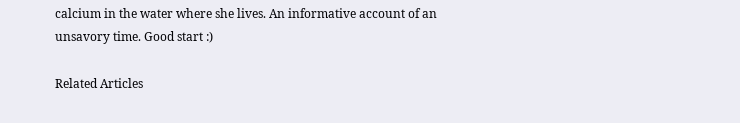calcium in the water where she lives. An informative account of an unsavory time. Good start :)

Related Articles